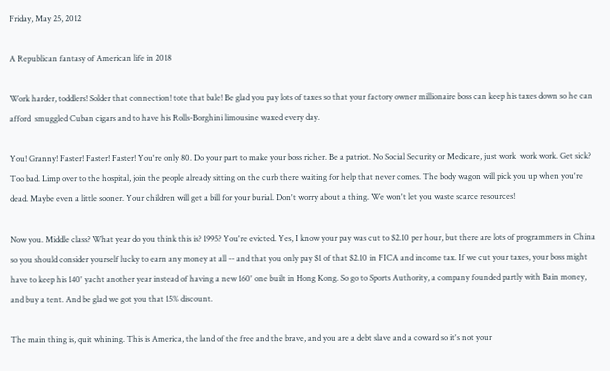Friday, May 25, 2012

A Republican fantasy of American life in 2018

Work harder, toddlers! Solder that connection! tote that bale! Be glad you pay lots of taxes so that your factory owner millionaire boss can keep his taxes down so he can afford  smuggled Cuban cigars and to have his Rolls-Borghini limousine waxed every day.

You! Granny! Faster! Faster! Faster! You're only 80. Do your part to make your boss richer. Be a patriot. No Social Security or Medicare, just work  work work. Get sick? Too bad. Limp over to the hospital, join the people already sitting on the curb there waiting for help that never comes. The body wagon will pick you up when you're dead. Maybe even a little sooner. Your children will get a bill for your burial. Don't worry about a thing. We won't let you waste scarce resources!

Now you. Middle class? What year do you think this is? 1995? You're evicted. Yes, I know your pay was cut to $2.10 per hour, but there are lots of programmers in China so you should consider yourself lucky to earn any money at all -- and that you only pay $1 of that $2.10 in FICA and income tax. If we cut your taxes, your boss might have to keep his 140' yacht another year instead of having a new 160' one built in Hong Kong. So go to Sports Authority, a company founded partly with Bain money, and buy a tent. And be glad we got you that 15% discount.

The main thing is, quit whining. This is America, the land of the free and the brave, and you are a debt slave and a coward so it's not your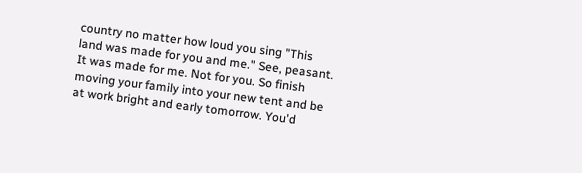country no matter how loud you sing "This land was made for you and me." See, peasant. It was made for me. Not for you. So finish moving your family into your new tent and be at work bright and early tomorrow. You'd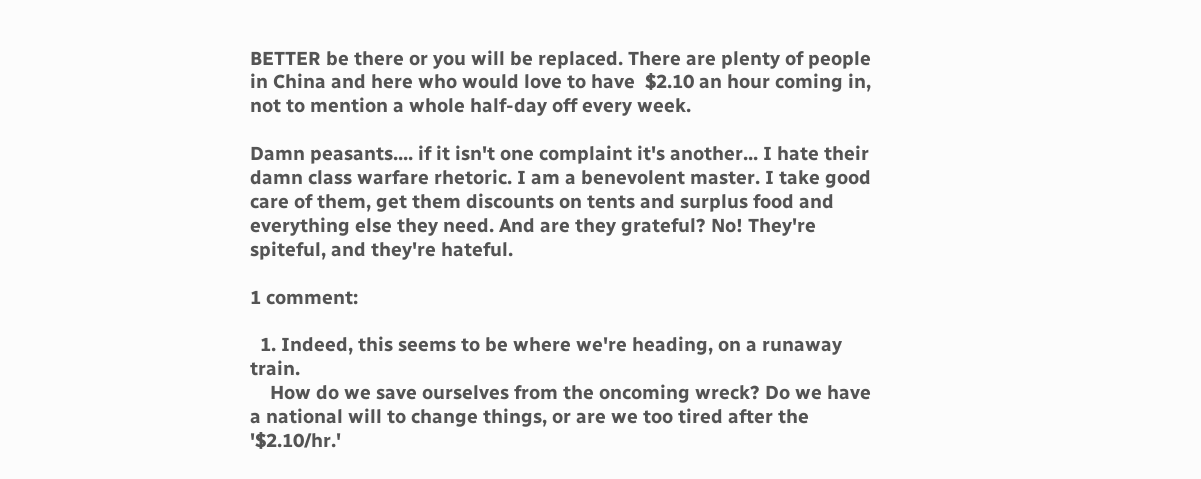BETTER be there or you will be replaced. There are plenty of people in China and here who would love to have  $2.10 an hour coming in, not to mention a whole half-day off every week.

Damn peasants.... if it isn't one complaint it's another... I hate their damn class warfare rhetoric. I am a benevolent master. I take good care of them, get them discounts on tents and surplus food and everything else they need. And are they grateful? No! They're spiteful, and they're hateful.

1 comment:

  1. Indeed, this seems to be where we're heading, on a runaway train.
    How do we save ourselves from the oncoming wreck? Do we have a national will to change things, or are we too tired after the '$2.10/hr.'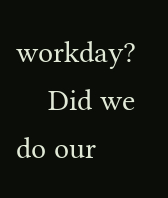workday?
    Did we do our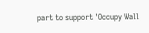part to support 'Occupy Wall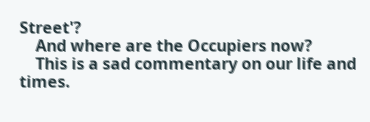Street'?
    And where are the Occupiers now?
    This is a sad commentary on our life and times.